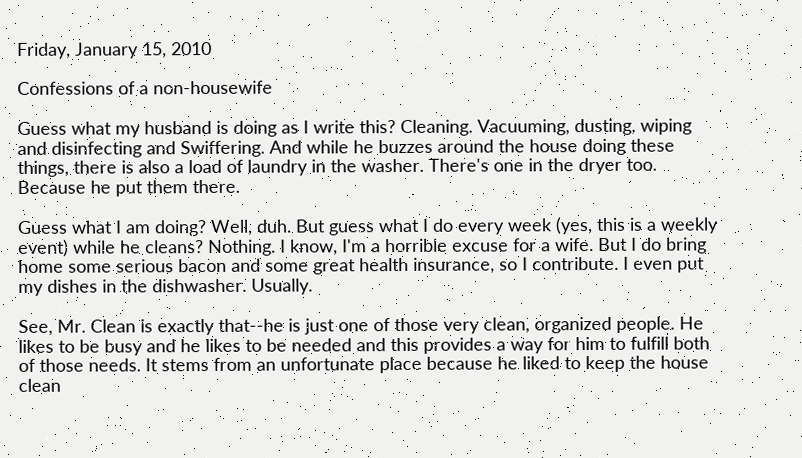Friday, January 15, 2010

Confessions of a non-housewife

Guess what my husband is doing as I write this? Cleaning. Vacuuming, dusting, wiping and disinfecting and Swiffering. And while he buzzes around the house doing these things, there is also a load of laundry in the washer. There's one in the dryer too. Because he put them there.

Guess what I am doing? Well, duh. But guess what I do every week (yes, this is a weekly event) while he cleans? Nothing. I know, I'm a horrible excuse for a wife. But I do bring home some serious bacon and some great health insurance, so I contribute. I even put my dishes in the dishwasher. Usually.

See, Mr. Clean is exactly that--he is just one of those very clean, organized people. He likes to be busy and he likes to be needed and this provides a way for him to fulfill both of those needs. It stems from an unfortunate place because he liked to keep the house clean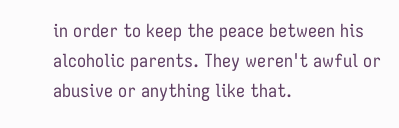in order to keep the peace between his alcoholic parents. They weren't awful or abusive or anything like that.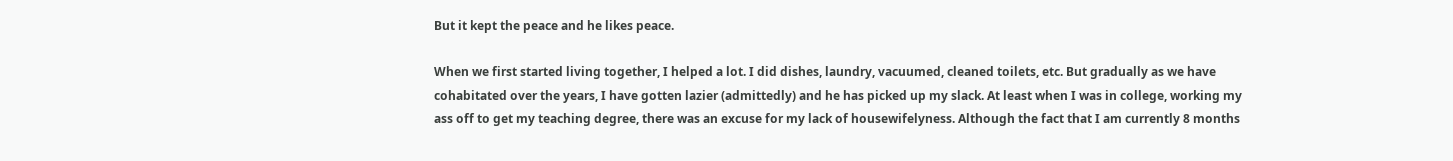But it kept the peace and he likes peace.

When we first started living together, I helped a lot. I did dishes, laundry, vacuumed, cleaned toilets, etc. But gradually as we have cohabitated over the years, I have gotten lazier (admittedly) and he has picked up my slack. At least when I was in college, working my ass off to get my teaching degree, there was an excuse for my lack of housewifelyness. Although the fact that I am currently 8 months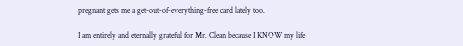pregnant gets me a get-out-of-everything-free card lately too.

I am entirely and eternally grateful for Mr. Clean because I KNOW my life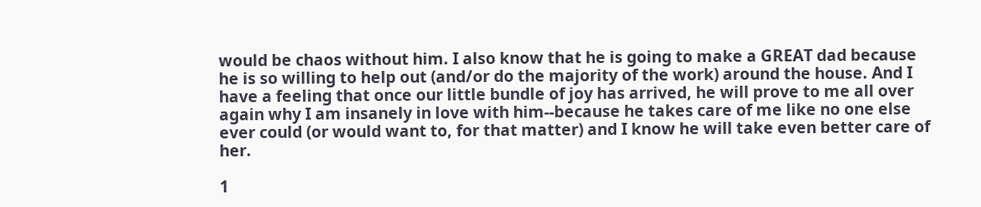would be chaos without him. I also know that he is going to make a GREAT dad because he is so willing to help out (and/or do the majority of the work) around the house. And I have a feeling that once our little bundle of joy has arrived, he will prove to me all over again why I am insanely in love with him--because he takes care of me like no one else ever could (or would want to, for that matter) and I know he will take even better care of her.

1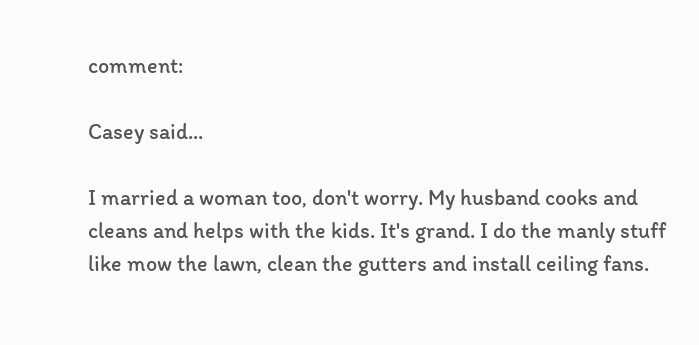comment:

Casey said...

I married a woman too, don't worry. My husband cooks and cleans and helps with the kids. It's grand. I do the manly stuff like mow the lawn, clean the gutters and install ceiling fans.